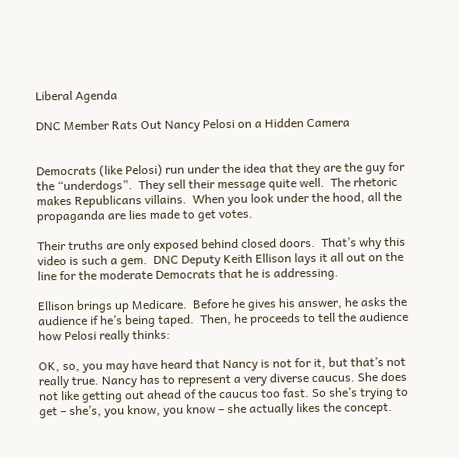Liberal Agenda

DNC Member Rats Out Nancy Pelosi on a Hidden Camera


Democrats (like Pelosi) run under the idea that they are the guy for the “underdogs”.  They sell their message quite well.  The rhetoric makes Republicans villains.  When you look under the hood, all the propaganda are lies made to get votes.

Their truths are only exposed behind closed doors.  That’s why this video is such a gem.  DNC Deputy Keith Ellison lays it all out on the line for the moderate Democrats that he is addressing.

Ellison brings up Medicare.  Before he gives his answer, he asks the audience if he’s being taped.  Then, he proceeds to tell the audience how Pelosi really thinks:

OK, so, you may have heard that Nancy is not for it, but that’s not really true. Nancy has to represent a very diverse caucus. She does not like getting out ahead of the caucus too fast. So she’s trying to get – she’s, you know, you know – she actually likes the concept.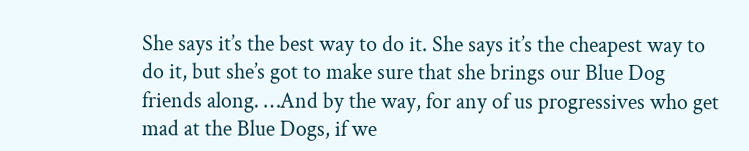She says it’s the best way to do it. She says it’s the cheapest way to do it, but she’s got to make sure that she brings our Blue Dog friends along. …And by the way, for any of us progressives who get mad at the Blue Dogs, if we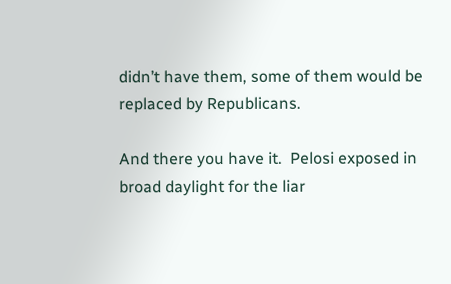didn’t have them, some of them would be replaced by Republicans.

And there you have it.  Pelosi exposed in broad daylight for the liar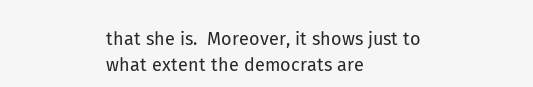that she is.  Moreover, it shows just to what extent the democrats are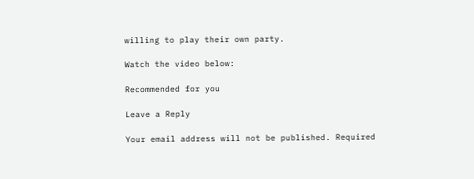willing to play their own party.

Watch the video below:

Recommended for you

Leave a Reply

Your email address will not be published. Required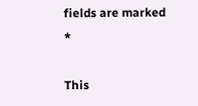fields are marked *

This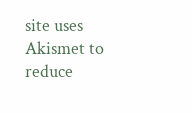site uses Akismet to reduce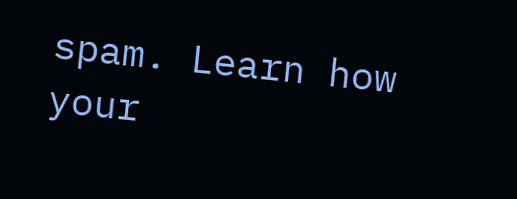spam. Learn how your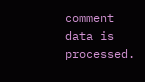comment data is processed.